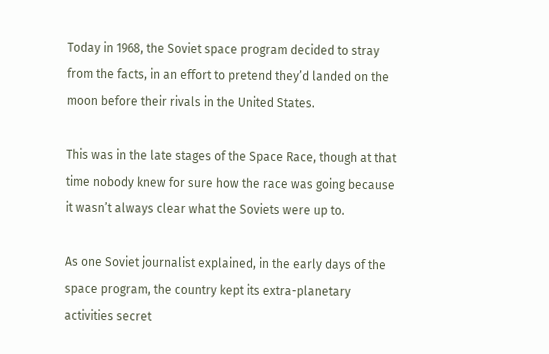Today in 1968, the Soviet space program decided to stray from the facts, in an effort to pretend they’d landed on the moon before their rivals in the United States.

This was in the late stages of the Space Race, though at that time nobody knew for sure how the race was going because it wasn’t always clear what the Soviets were up to.

As one Soviet journalist explained, in the early days of the space program, the country kept its extra-planetary activities secret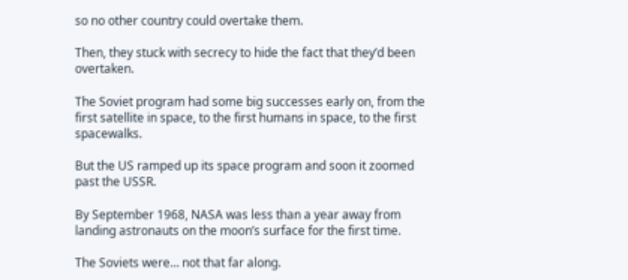so no other country could overtake them.

Then, they stuck with secrecy to hide the fact that they’d been overtaken.

The Soviet program had some big successes early on, from the first satellite in space, to the first humans in space, to the first spacewalks.

But the US ramped up its space program and soon it zoomed past the USSR.

By September 1968, NASA was less than a year away from landing astronauts on the moon’s surface for the first time.

The Soviets were… not that far along.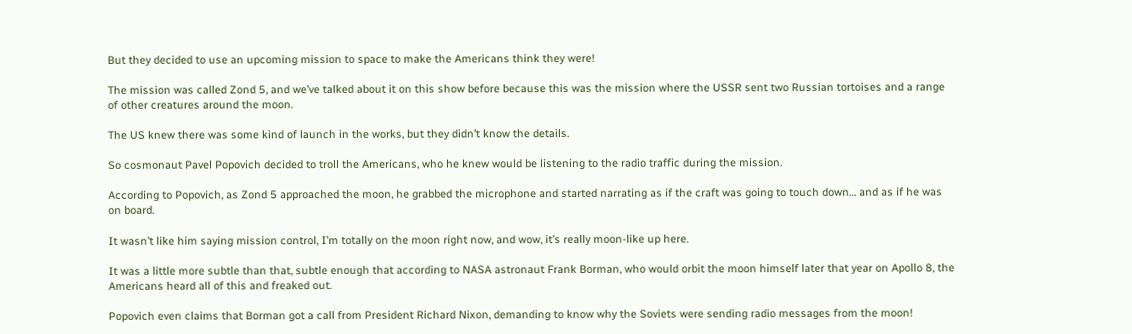But they decided to use an upcoming mission to space to make the Americans think they were!

The mission was called Zond 5, and we’ve talked about it on this show before because this was the mission where the USSR sent two Russian tortoises and a range of other creatures around the moon.

The US knew there was some kind of launch in the works, but they didn’t know the details.

So cosmonaut Pavel Popovich decided to troll the Americans, who he knew would be listening to the radio traffic during the mission.

According to Popovich, as Zond 5 approached the moon, he grabbed the microphone and started narrating as if the craft was going to touch down… and as if he was on board.

It wasn’t like him saying mission control, I’m totally on the moon right now, and wow, it’s really moon-like up here.

It was a little more subtle than that, subtle enough that according to NASA astronaut Frank Borman, who would orbit the moon himself later that year on Apollo 8, the Americans heard all of this and freaked out.

Popovich even claims that Borman got a call from President Richard Nixon, demanding to know why the Soviets were sending radio messages from the moon!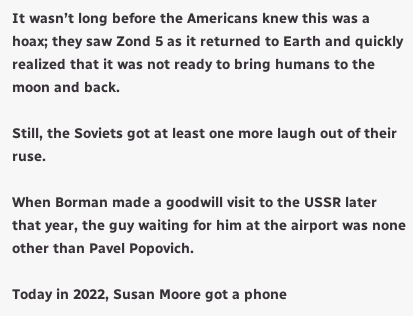It wasn’t long before the Americans knew this was a hoax; they saw Zond 5 as it returned to Earth and quickly realized that it was not ready to bring humans to the moon and back.

Still, the Soviets got at least one more laugh out of their ruse.

When Borman made a goodwill visit to the USSR later that year, the guy waiting for him at the airport was none other than Pavel Popovich.

Today in 2022, Susan Moore got a phone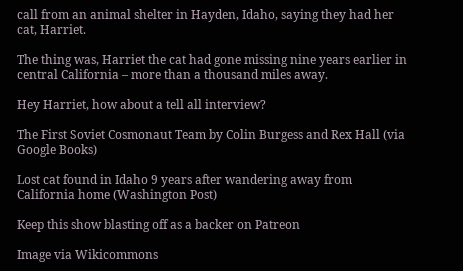call from an animal shelter in Hayden, Idaho, saying they had her cat, Harriet.

The thing was, Harriet the cat had gone missing nine years earlier in central California – more than a thousand miles away.

Hey Harriet, how about a tell all interview?

The First Soviet Cosmonaut Team by Colin Burgess and Rex Hall (via Google Books)

Lost cat found in Idaho 9 years after wandering away from California home (Washington Post)

Keep this show blasting off as a backer on Patreon

Image via Wikicommons